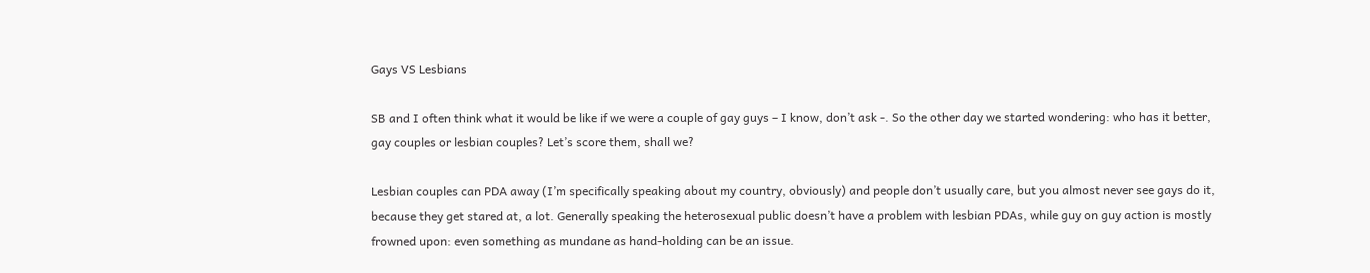Gays VS Lesbians

SB and I often think what it would be like if we were a couple of gay guys – I know, don’t ask -. So the other day we started wondering: who has it better, gay couples or lesbian couples? Let’s score them, shall we?

Lesbian couples can PDA away (I’m specifically speaking about my country, obviously) and people don’t usually care, but you almost never see gays do it, because they get stared at, a lot. Generally speaking the heterosexual public doesn’t have a problem with lesbian PDAs, while guy on guy action is mostly frowned upon: even something as mundane as hand-holding can be an issue.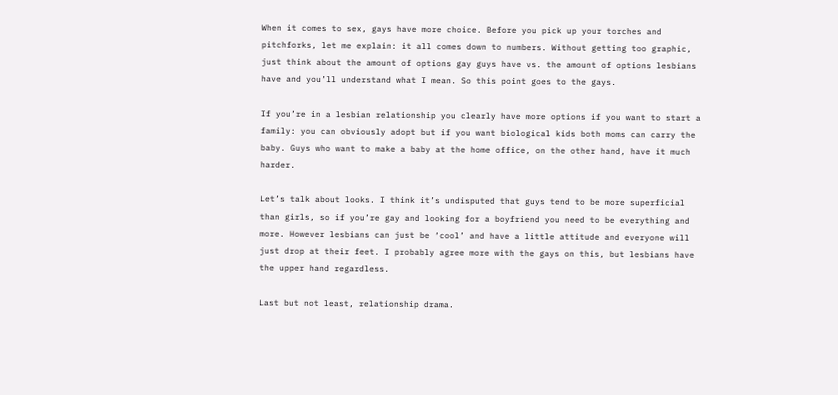When it comes to sex, gays have more choice. Before you pick up your torches and pitchforks, let me explain: it all comes down to numbers. Without getting too graphic, just think about the amount of options gay guys have vs. the amount of options lesbians have and you’ll understand what I mean. So this point goes to the gays.

If you’re in a lesbian relationship you clearly have more options if you want to start a family: you can obviously adopt but if you want biological kids both moms can carry the baby. Guys who want to make a baby at the home office, on the other hand, have it much harder.

Let’s talk about looks. I think it’s undisputed that guys tend to be more superficial than girls, so if you’re gay and looking for a boyfriend you need to be everything and more. However lesbians can just be ‘cool’ and have a little attitude and everyone will just drop at their feet. I probably agree more with the gays on this, but lesbians have the upper hand regardless.

Last but not least, relationship drama.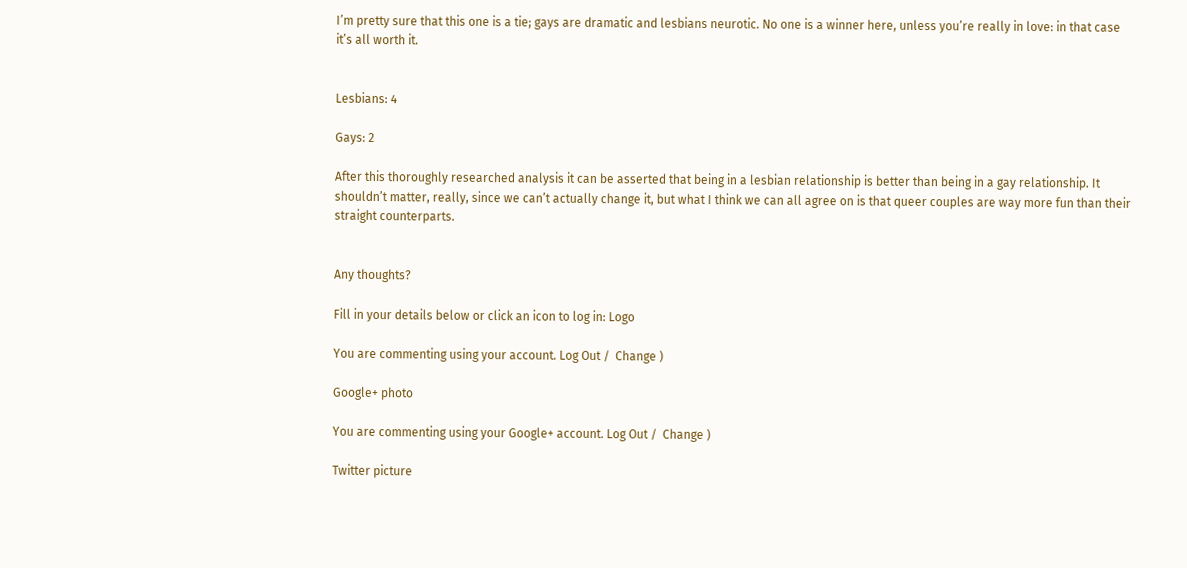I’m pretty sure that this one is a tie; gays are dramatic and lesbians neurotic. No one is a winner here, unless you’re really in love: in that case it’s all worth it.


Lesbians: 4

Gays: 2

After this thoroughly researched analysis it can be asserted that being in a lesbian relationship is better than being in a gay relationship. It shouldn’t matter, really, since we can’t actually change it, but what I think we can all agree on is that queer couples are way more fun than their straight counterparts.


Any thoughts?

Fill in your details below or click an icon to log in: Logo

You are commenting using your account. Log Out /  Change )

Google+ photo

You are commenting using your Google+ account. Log Out /  Change )

Twitter picture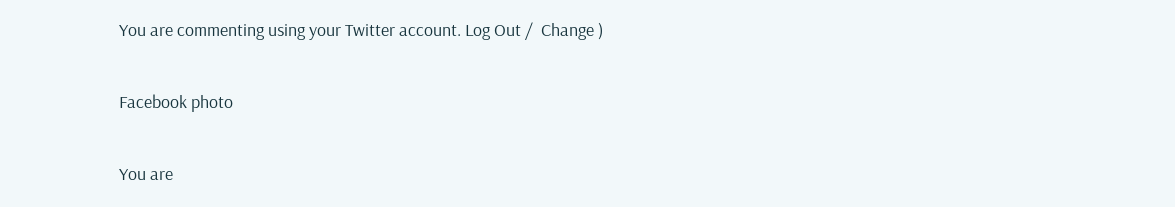You are commenting using your Twitter account. Log Out /  Change )

Facebook photo

You are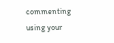commenting using your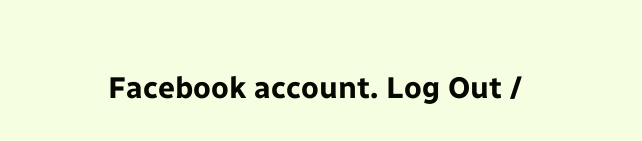Facebook account. Log Out /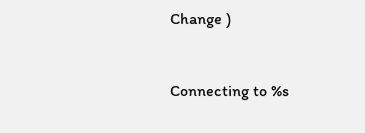Change )


Connecting to %s